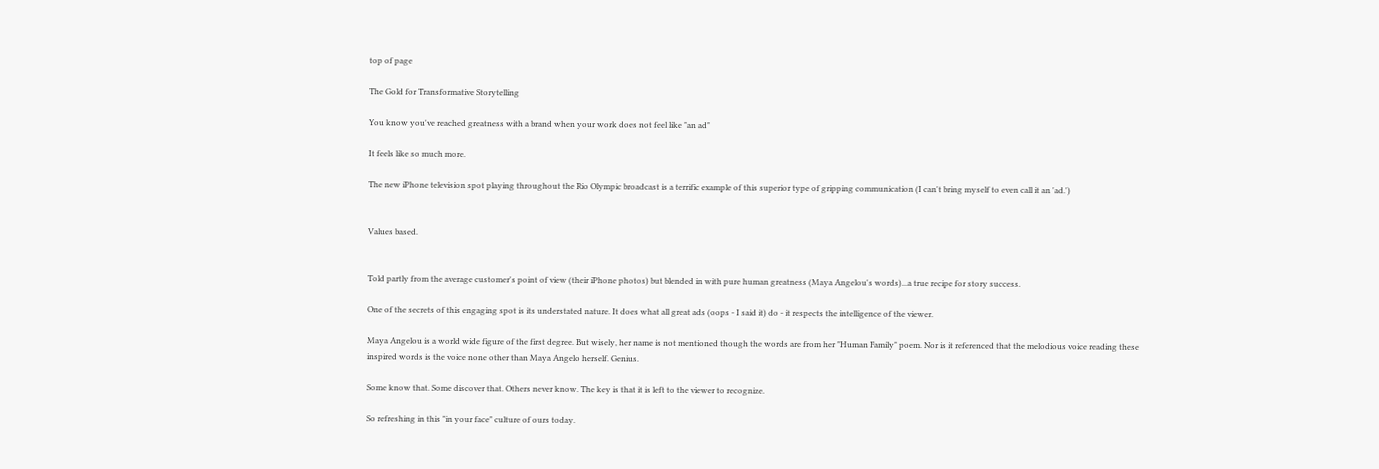top of page

The Gold for Transformative Storytelling

You know you've reached greatness with a brand when your work does not feel like "an ad"

It feels like so much more.

The new iPhone television spot playing throughout the Rio Olympic broadcast is a terrific example of this superior type of gripping communication (I can't bring myself to even call it an 'ad.')


Values based.


Told partly from the average customer's point of view (their iPhone photos) but blended in with pure human greatness (Maya Angelou's words)...a true recipe for story success.

One of the secrets of this engaging spot is its understated nature. It does what all great ads (oops - I said it) do - it respects the intelligence of the viewer.

Maya Angelou is a world wide figure of the first degree. But wisely, her name is not mentioned though the words are from her "Human Family" poem. Nor is it referenced that the melodious voice reading these inspired words is the voice none other than Maya Angelo herself. Genius.

Some know that. Some discover that. Others never know. The key is that it is left to the viewer to recognize.

So refreshing in this "in your face" culture of ours today.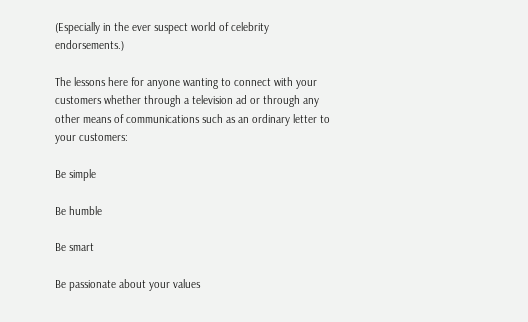(Especially in the ever suspect world of celebrity endorsements.)

The lessons here for anyone wanting to connect with your customers whether through a television ad or through any other means of communications such as an ordinary letter to your customers:

Be simple

Be humble

Be smart

Be passionate about your values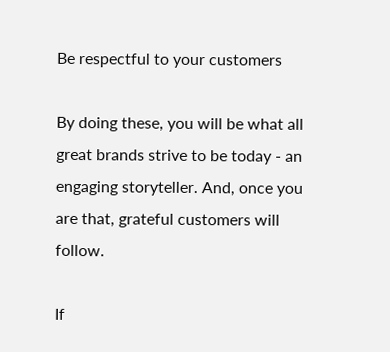Be respectful to your customers

By doing these, you will be what all great brands strive to be today - an engaging storyteller. And, once you are that, grateful customers will follow.

If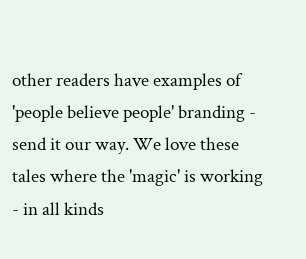other readers have examples of 'people believe people' branding - send it our way. We love these tales where the 'magic' is working - in all kinds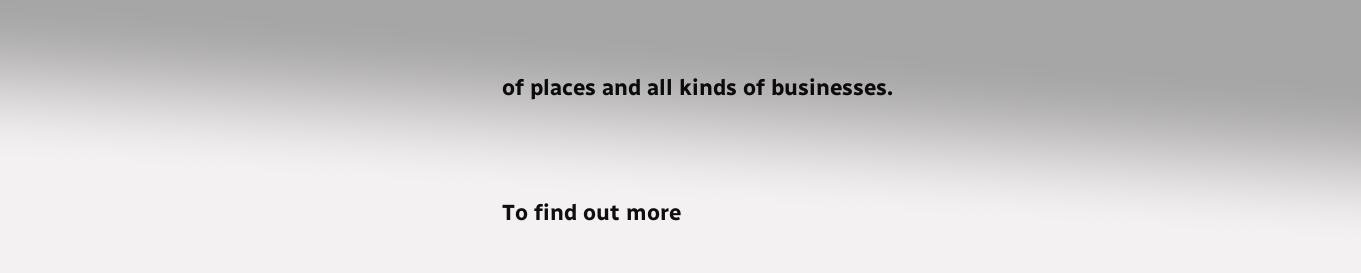of places and all kinds of businesses.


To find out more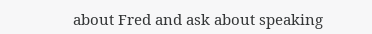about Fred and ask about speaking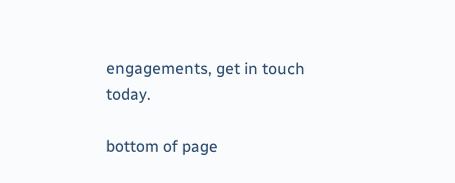engagements, get in touch today.

bottom of page